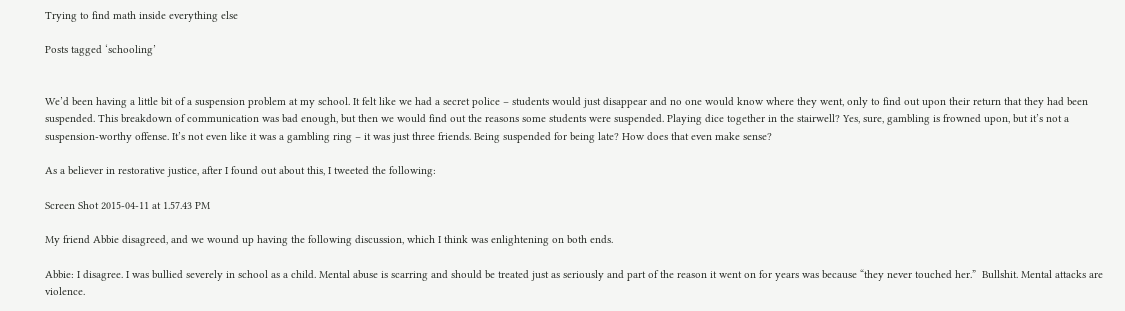Trying to find math inside everything else

Posts tagged ‘schooling’


We’d been having a little bit of a suspension problem at my school. It felt like we had a secret police – students would just disappear and no one would know where they went, only to find out upon their return that they had been suspended. This breakdown of communication was bad enough, but then we would find out the reasons some students were suspended. Playing dice together in the stairwell? Yes, sure, gambling is frowned upon, but it’s not a suspension-worthy offense. It’s not even like it was a gambling ring – it was just three friends. Being suspended for being late? How does that even make sense?

As a believer in restorative justice, after I found out about this, I tweeted the following:

Screen Shot 2015-04-11 at 1.57.43 PM

My friend Abbie disagreed, and we wound up having the following discussion, which I think was enlightening on both ends.

Abbie: I disagree. I was bullied severely in school as a child. Mental abuse is scarring and should be treated just as seriously and part of the reason it went on for years was because “they never touched her.”  Bullshit. Mental attacks are violence.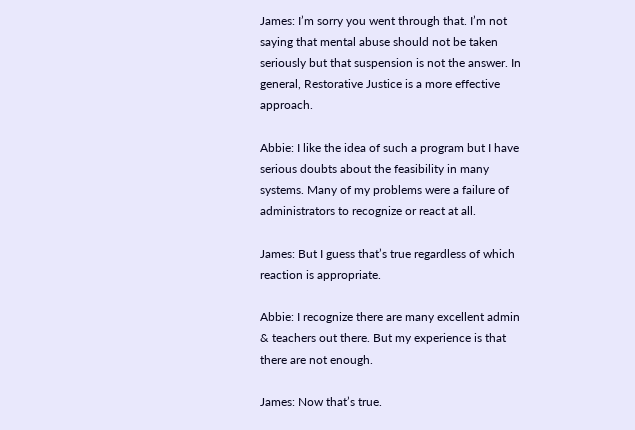James: I’m sorry you went through that. I’m not saying that mental abuse should not be taken seriously but that suspension is not the answer. In general, Restorative Justice is a more effective approach.

Abbie: I like the idea of such a program but I have serious doubts about the feasibility in many systems. Many of my problems were a failure of administrators to recognize or react at all.

James: But I guess that’s true regardless of which reaction is appropriate.

Abbie: I recognize there are many excellent admin & teachers out there. But my experience is that there are not enough.

James: Now that’s true.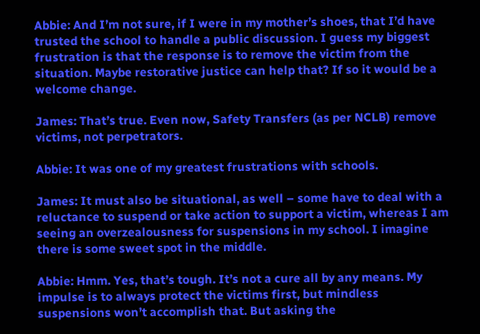Abbie: And I’m not sure, if I were in my mother’s shoes, that I’d have trusted the school to handle a public discussion. I guess my biggest frustration is that the response is to remove the victim from the situation. Maybe restorative justice can help that? If so it would be a welcome change.

James: That’s true. Even now, Safety Transfers (as per NCLB) remove victims, not perpetrators.

Abbie: It was one of my greatest frustrations with schools.

James: It must also be situational, as well – some have to deal with a reluctance to suspend or take action to support a victim, whereas I am seeing an overzealousness for suspensions in my school. I imagine there is some sweet spot in the middle.

Abbie: Hmm. Yes, that’s tough. It’s not a cure all by any means. My impulse is to always protect the victims first, but mindless suspensions won’t accomplish that. But asking the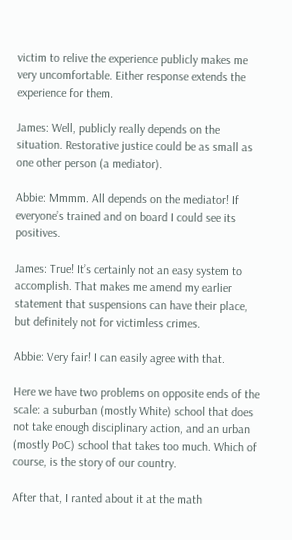victim to relive the experience publicly makes me very uncomfortable. Either response extends the experience for them.

James: Well, publicly really depends on the situation. Restorative justice could be as small as one other person (a mediator).

Abbie: Mmmm. All depends on the mediator! If everyone’s trained and on board I could see its positives.

James: True! It’s certainly not an easy system to accomplish. That makes me amend my earlier statement that suspensions can have their place, but definitely not for victimless crimes.

Abbie: Very fair! I can easily agree with that.

Here we have two problems on opposite ends of the scale: a suburban (mostly White) school that does not take enough disciplinary action, and an urban (mostly PoC) school that takes too much. Which of course, is the story of our country.

After that, I ranted about it at the math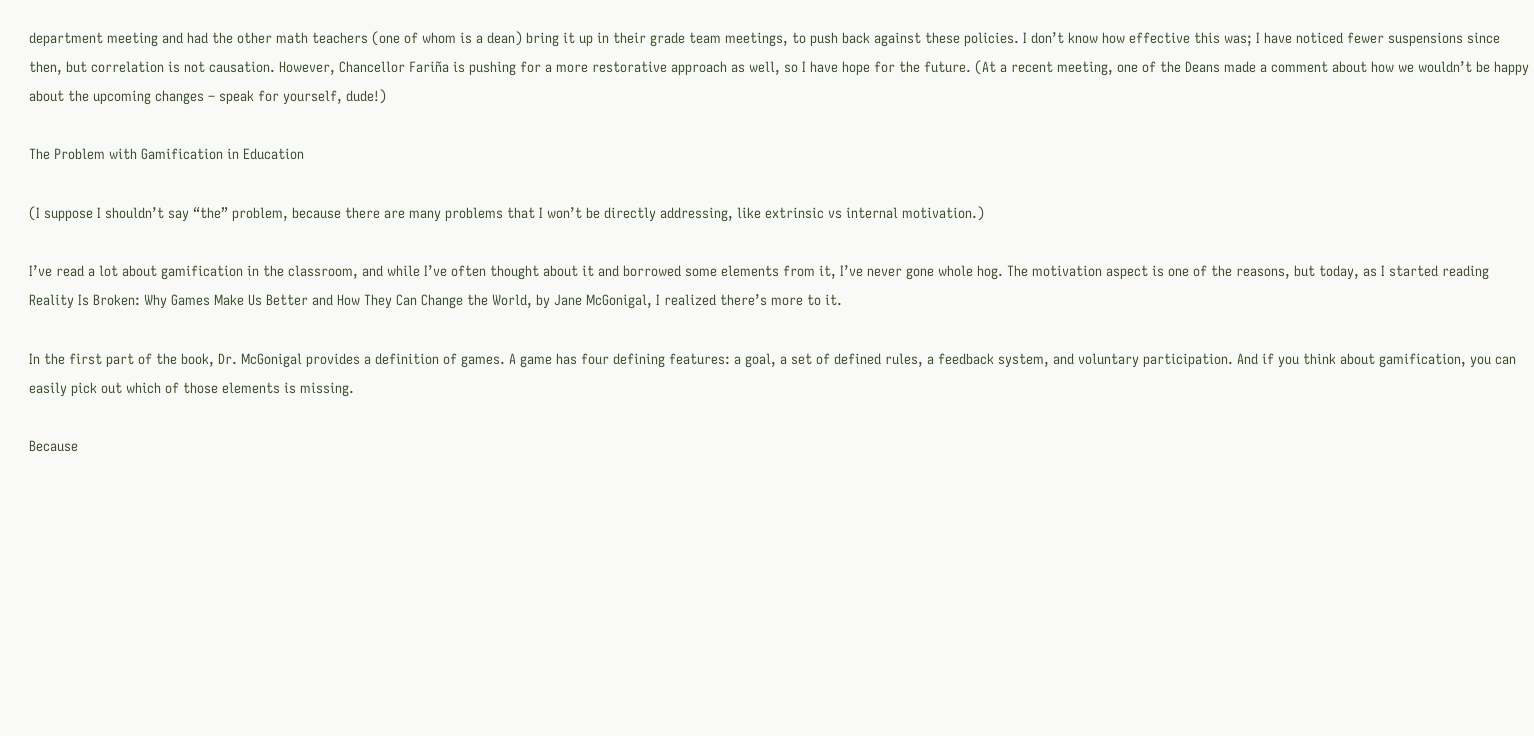department meeting and had the other math teachers (one of whom is a dean) bring it up in their grade team meetings, to push back against these policies. I don’t know how effective this was; I have noticed fewer suspensions since then, but correlation is not causation. However, Chancellor Fariña is pushing for a more restorative approach as well, so I have hope for the future. (At a recent meeting, one of the Deans made a comment about how we wouldn’t be happy about the upcoming changes – speak for yourself, dude!)

The Problem with Gamification in Education

(I suppose I shouldn’t say “the” problem, because there are many problems that I won’t be directly addressing, like extrinsic vs internal motivation.)

I’ve read a lot about gamification in the classroom, and while I’ve often thought about it and borrowed some elements from it, I’ve never gone whole hog. The motivation aspect is one of the reasons, but today, as I started reading Reality Is Broken: Why Games Make Us Better and How They Can Change the World, by Jane McGonigal, I realized there’s more to it.

In the first part of the book, Dr. McGonigal provides a definition of games. A game has four defining features: a goal, a set of defined rules, a feedback system, and voluntary participation. And if you think about gamification, you can easily pick out which of those elements is missing.

Because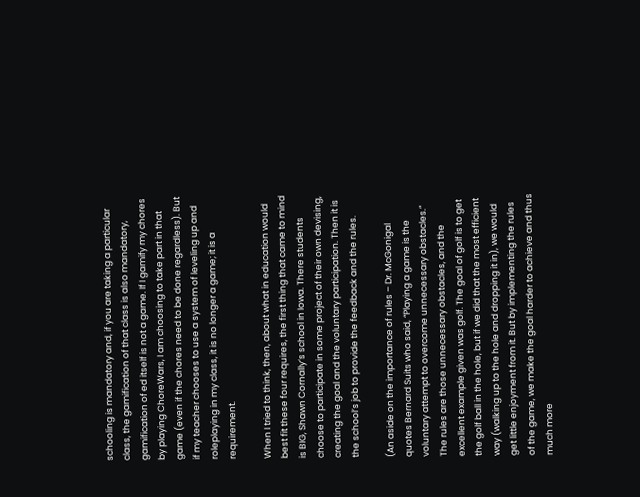schooling is mandatory and, if you are taking a particular class, the gamification of that class is also mandatory, gamification of ed itself is not a game. If I gamify my chores by playing ChoreWars, I am choosing to take part in that game (even if the chores need to be done regardless). But if my teacher chooses to use a system of leveling up and roleplaying in my class, it is no longer a game; it is a requirement.

When I tried to think, then, about what in education would best fit these four requires, the first thing that came to mind is BIG, Shawn Cornally‘s school in Iowa. There students choose to participate in some project of their own devising, creating the goal and the voluntary participation. Then it is the school’s job to provide the feedback and the rules.

(An aside on the importance of rules – Dr. McGonigal quotes Bernard Suits who said, “Playing a game is the voluntary attempt to overcome unnecessary obstacles.” The rules are those unnecessary obstacles, and the excellent example given was golf. The goal of golf is to get the golf ball in the hole, but if we did that the most efficient way (walking up to the hole and dropping it in), we would get little enjoyment from it. But by implementing the rules of the game, we make the goal harder to achieve and thus much more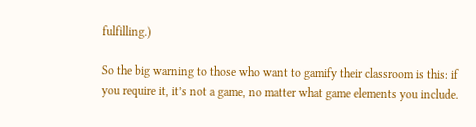fulfilling.)

So the big warning to those who want to gamify their classroom is this: if you require it, it’s not a game, no matter what game elements you include.